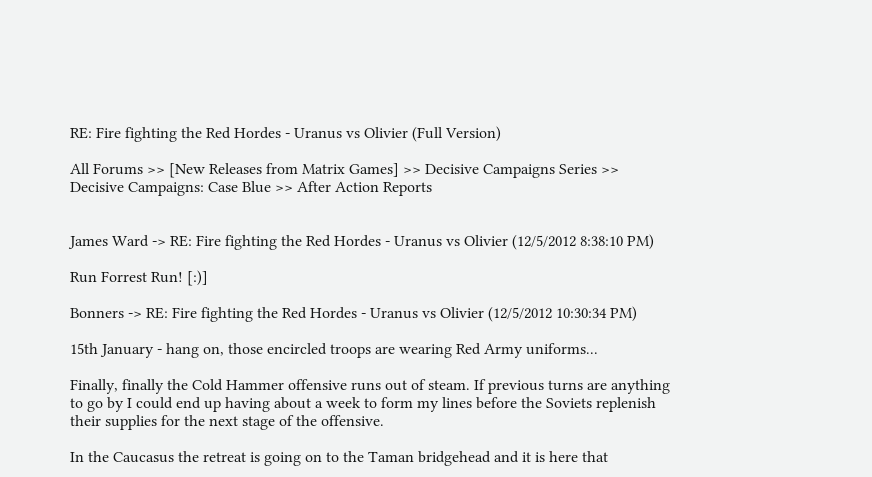RE: Fire fighting the Red Hordes - Uranus vs Olivier (Full Version)

All Forums >> [New Releases from Matrix Games] >> Decisive Campaigns Series >> Decisive Campaigns: Case Blue >> After Action Reports


James Ward -> RE: Fire fighting the Red Hordes - Uranus vs Olivier (12/5/2012 8:38:10 PM)

Run Forrest Run! [:)]

Bonners -> RE: Fire fighting the Red Hordes - Uranus vs Olivier (12/5/2012 10:30:34 PM)

15th January - hang on, those encircled troops are wearing Red Army uniforms...

Finally, finally the Cold Hammer offensive runs out of steam. If previous turns are anything to go by I could end up having about a week to form my lines before the Soviets replenish their supplies for the next stage of the offensive.

In the Caucasus the retreat is going on to the Taman bridgehead and it is here that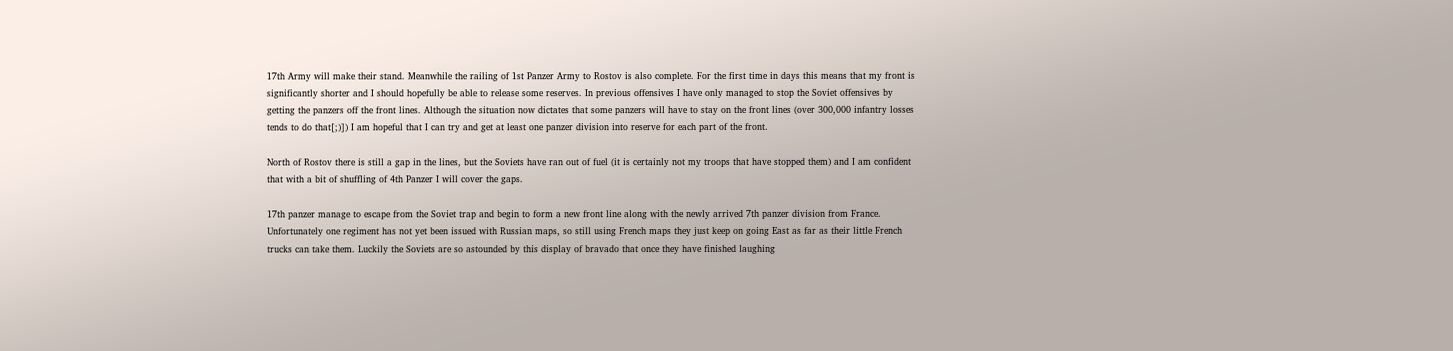17th Army will make their stand. Meanwhile the railing of 1st Panzer Army to Rostov is also complete. For the first time in days this means that my front is significantly shorter and I should hopefully be able to release some reserves. In previous offensives I have only managed to stop the Soviet offensives by getting the panzers off the front lines. Although the situation now dictates that some panzers will have to stay on the front lines (over 300,000 infantry losses tends to do that[;)]) I am hopeful that I can try and get at least one panzer division into reserve for each part of the front.

North of Rostov there is still a gap in the lines, but the Soviets have ran out of fuel (it is certainly not my troops that have stopped them) and I am confident that with a bit of shuffling of 4th Panzer I will cover the gaps.

17th panzer manage to escape from the Soviet trap and begin to form a new front line along with the newly arrived 7th panzer division from France. Unfortunately one regiment has not yet been issued with Russian maps, so still using French maps they just keep on going East as far as their little French trucks can take them. Luckily the Soviets are so astounded by this display of bravado that once they have finished laughing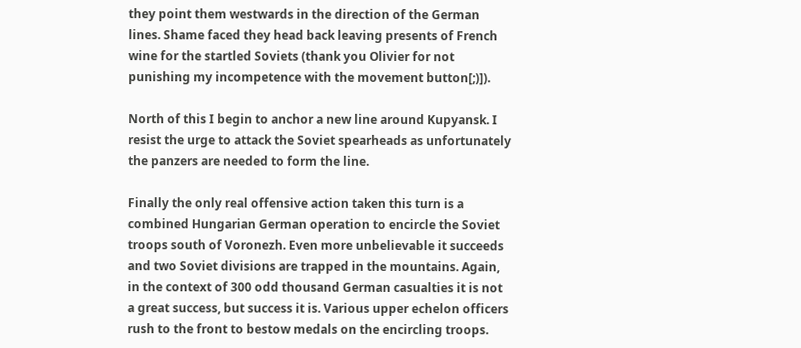they point them westwards in the direction of the German lines. Shame faced they head back leaving presents of French wine for the startled Soviets (thank you Olivier for not punishing my incompetence with the movement button[;)]).

North of this I begin to anchor a new line around Kupyansk. I resist the urge to attack the Soviet spearheads as unfortunately the panzers are needed to form the line.

Finally the only real offensive action taken this turn is a combined Hungarian German operation to encircle the Soviet troops south of Voronezh. Even more unbelievable it succeeds and two Soviet divisions are trapped in the mountains. Again, in the context of 300 odd thousand German casualties it is not a great success, but success it is. Various upper echelon officers rush to the front to bestow medals on the encircling troops.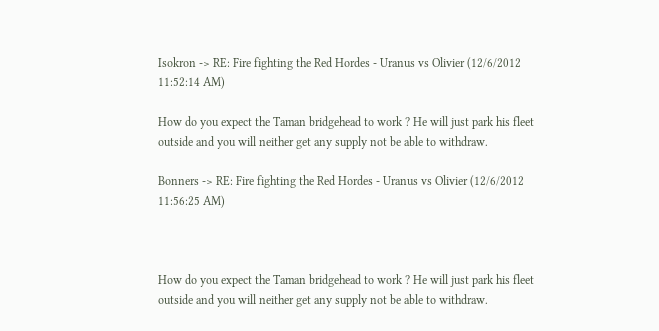Isokron -> RE: Fire fighting the Red Hordes - Uranus vs Olivier (12/6/2012 11:52:14 AM)

How do you expect the Taman bridgehead to work ? He will just park his fleet outside and you will neither get any supply not be able to withdraw.

Bonners -> RE: Fire fighting the Red Hordes - Uranus vs Olivier (12/6/2012 11:56:25 AM)



How do you expect the Taman bridgehead to work ? He will just park his fleet outside and you will neither get any supply not be able to withdraw.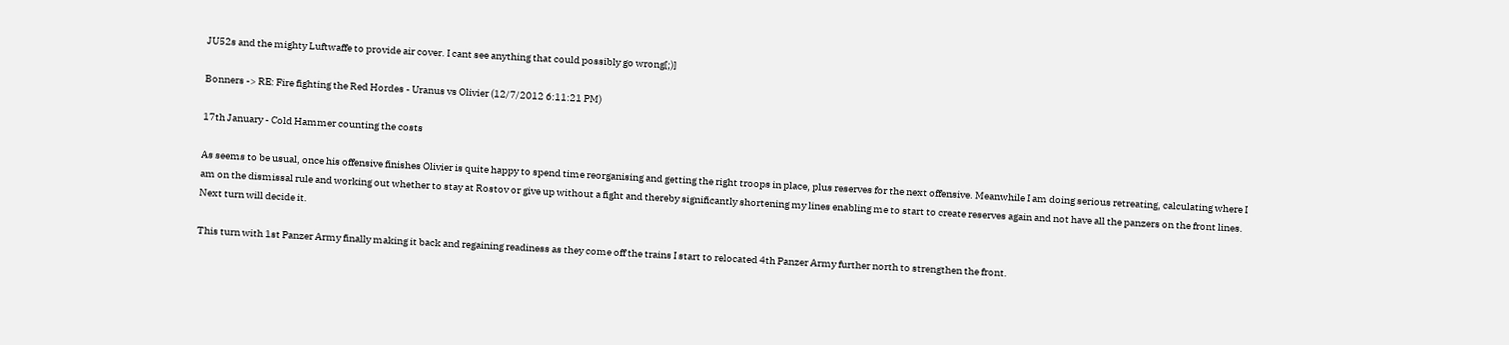JU52s and the mighty Luftwaffe to provide air cover. I cant see anything that could possibly go wrong[;)]

Bonners -> RE: Fire fighting the Red Hordes - Uranus vs Olivier (12/7/2012 6:11:21 PM)

17th January - Cold Hammer counting the costs

As seems to be usual, once his offensive finishes Olivier is quite happy to spend time reorganising and getting the right troops in place, plus reserves for the next offensive. Meanwhile I am doing serious retreating, calculating where I am on the dismissal rule and working out whether to stay at Rostov or give up without a fight and thereby significantly shortening my lines enabling me to start to create reserves again and not have all the panzers on the front lines. Next turn will decide it.

This turn with 1st Panzer Army finally making it back and regaining readiness as they come off the trains I start to relocated 4th Panzer Army further north to strengthen the front.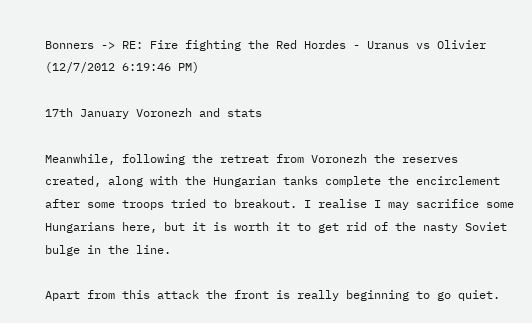Bonners -> RE: Fire fighting the Red Hordes - Uranus vs Olivier (12/7/2012 6:19:46 PM)

17th January Voronezh and stats

Meanwhile, following the retreat from Voronezh the reserves created, along with the Hungarian tanks complete the encirclement after some troops tried to breakout. I realise I may sacrifice some Hungarians here, but it is worth it to get rid of the nasty Soviet bulge in the line.

Apart from this attack the front is really beginning to go quiet.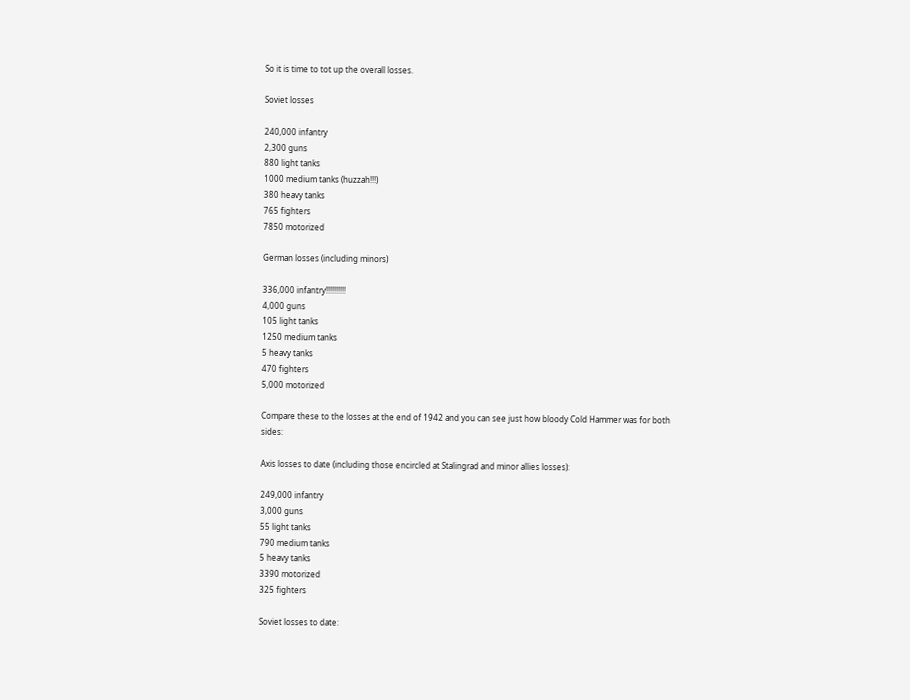So it is time to tot up the overall losses.

Soviet losses

240,000 infantry
2,300 guns
880 light tanks
1000 medium tanks (huzzah!!!)
380 heavy tanks
765 fighters
7850 motorized

German losses (including minors)

336,000 infantry!!!!!!!!!!
4,000 guns
105 light tanks
1250 medium tanks
5 heavy tanks
470 fighters
5,000 motorized

Compare these to the losses at the end of 1942 and you can see just how bloody Cold Hammer was for both sides:

Axis losses to date (including those encircled at Stalingrad and minor allies losses):

249,000 infantry
3,000 guns
55 light tanks
790 medium tanks
5 heavy tanks
3390 motorized
325 fighters

Soviet losses to date: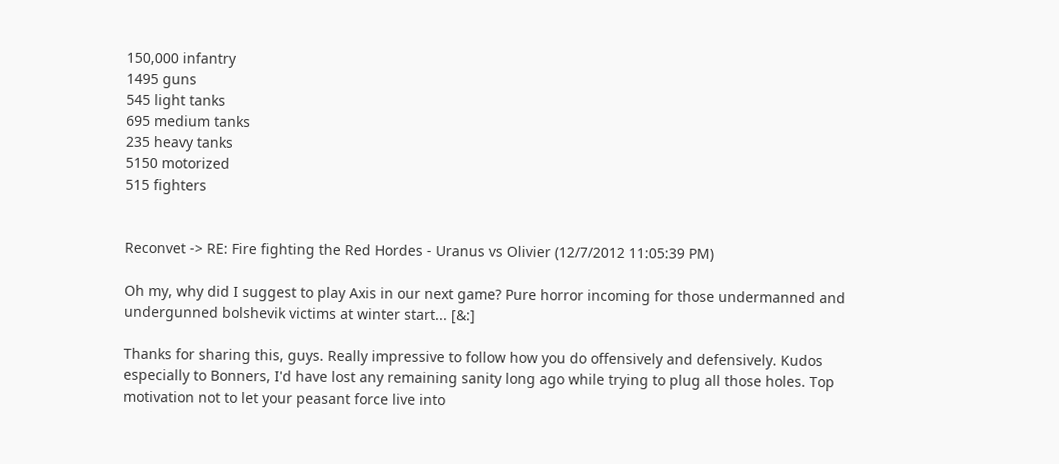150,000 infantry
1495 guns
545 light tanks
695 medium tanks
235 heavy tanks
5150 motorized
515 fighters


Reconvet -> RE: Fire fighting the Red Hordes - Uranus vs Olivier (12/7/2012 11:05:39 PM)

Oh my, why did I suggest to play Axis in our next game? Pure horror incoming for those undermanned and undergunned bolshevik victims at winter start... [&:]

Thanks for sharing this, guys. Really impressive to follow how you do offensively and defensively. Kudos especially to Bonners, I'd have lost any remaining sanity long ago while trying to plug all those holes. Top motivation not to let your peasant force live into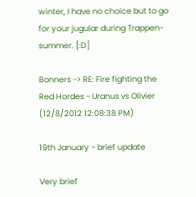winter, I have no choice but to go for your jugular during Trappen-summer. [:D]

Bonners -> RE: Fire fighting the Red Hordes - Uranus vs Olivier (12/8/2012 12:08:38 PM)

19th January - brief update

Very brief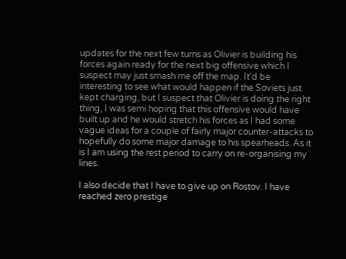updates for the next few turns as Olivier is building his forces again ready for the next big offensive which I suspect may just smash me off the map. It'd be interesting to see what would happen if the Soviets just kept charging, but I suspect that Olivier is doing the right thing, I was semi hoping that this offensive would have built up and he would stretch his forces as I had some vague ideas for a couple of fairly major counter-attacks to hopefully do some major damage to his spearheads. As it is I am using the rest period to carry on re-organising my lines.

I also decide that I have to give up on Rostov. I have reached zero prestige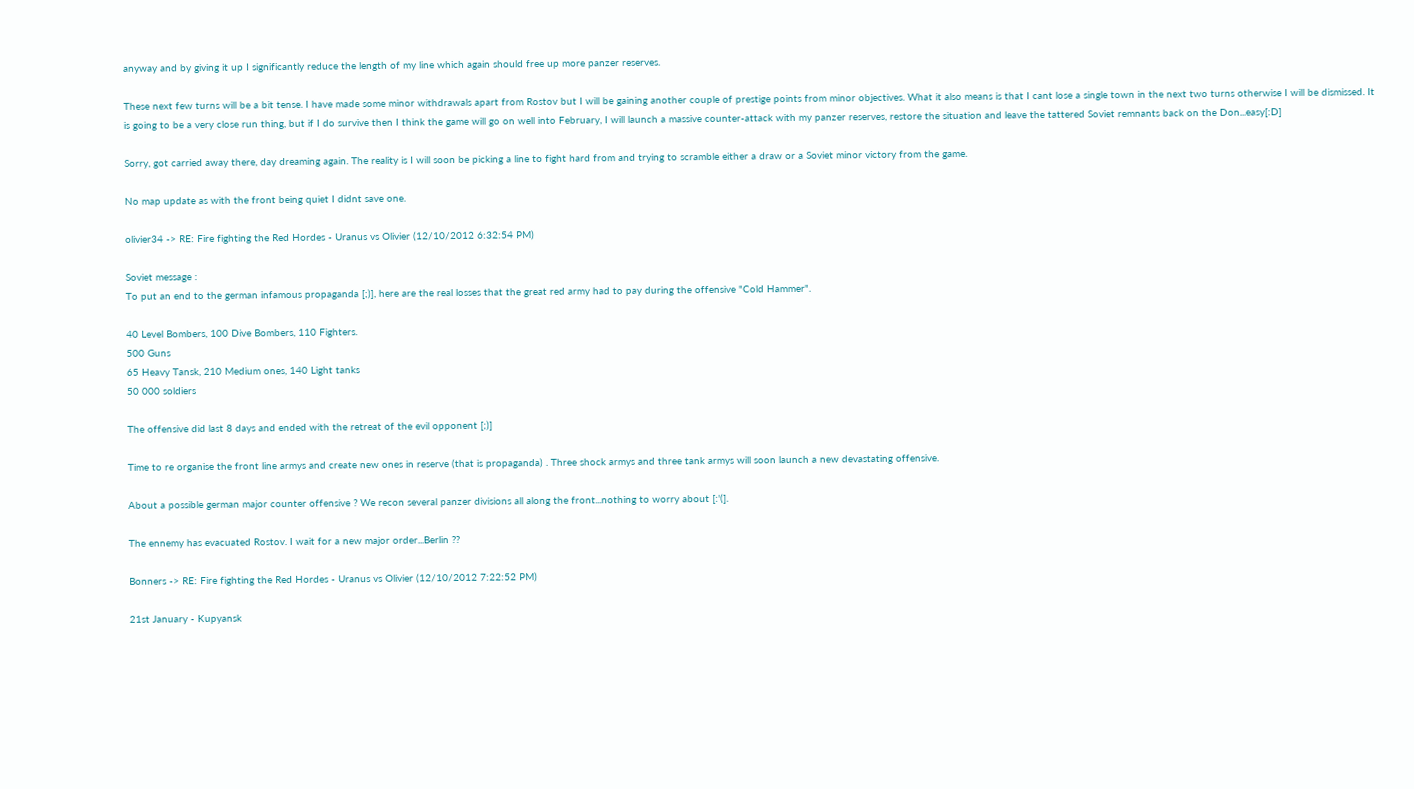anyway and by giving it up I significantly reduce the length of my line which again should free up more panzer reserves.

These next few turns will be a bit tense. I have made some minor withdrawals apart from Rostov but I will be gaining another couple of prestige points from minor objectives. What it also means is that I cant lose a single town in the next two turns otherwise I will be dismissed. It is going to be a very close run thing, but if I do survive then I think the game will go on well into February, I will launch a massive counter-attack with my panzer reserves, restore the situation and leave the tattered Soviet remnants back on the Don...easy[:D]

Sorry, got carried away there, day dreaming again. The reality is I will soon be picking a line to fight hard from and trying to scramble either a draw or a Soviet minor victory from the game.

No map update as with the front being quiet I didnt save one.

olivier34 -> RE: Fire fighting the Red Hordes - Uranus vs Olivier (12/10/2012 6:32:54 PM)

Soviet message :
To put an end to the german infamous propaganda [;)], here are the real losses that the great red army had to pay during the offensive "Cold Hammer".

40 Level Bombers, 100 Dive Bombers, 110 Fighters.
500 Guns
65 Heavy Tansk, 210 Medium ones, 140 Light tanks
50 000 soldiers

The offensive did last 8 days and ended with the retreat of the evil opponent [;)]

Time to re organise the front line armys and create new ones in reserve (that is propaganda) . Three shock armys and three tank armys will soon launch a new devastating offensive.

About a possible german major counter offensive ? We recon several panzer divisions all along the front...nothing to worry about [:'(].

The ennemy has evacuated Rostov. I wait for a new major order...Berlin ??

Bonners -> RE: Fire fighting the Red Hordes - Uranus vs Olivier (12/10/2012 7:22:52 PM)

21st January - Kupyansk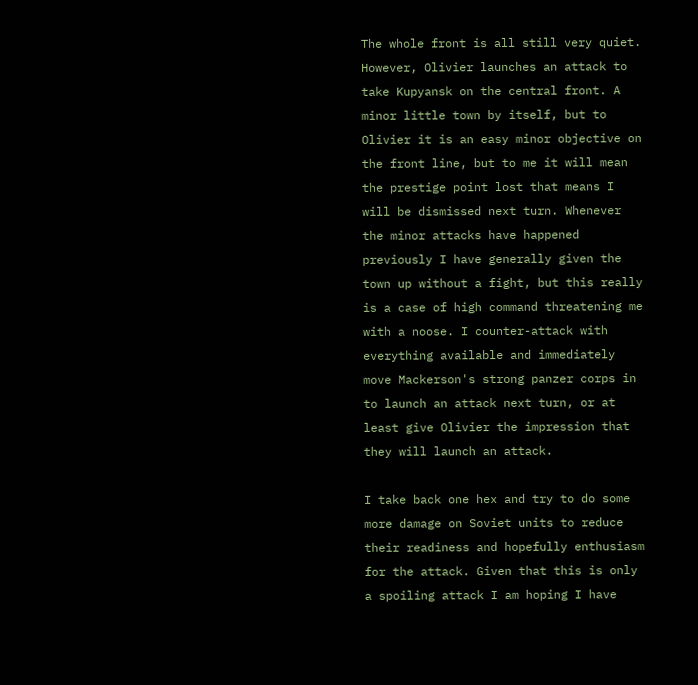The whole front is all still very quiet. However, Olivier launches an attack to take Kupyansk on the central front. A minor little town by itself, but to Olivier it is an easy minor objective on the front line, but to me it will mean the prestige point lost that means I will be dismissed next turn. Whenever the minor attacks have happened previously I have generally given the town up without a fight, but this really is a case of high command threatening me with a noose. I counter-attack with everything available and immediately move Mackerson's strong panzer corps in to launch an attack next turn, or at least give Olivier the impression that they will launch an attack.

I take back one hex and try to do some more damage on Soviet units to reduce their readiness and hopefully enthusiasm for the attack. Given that this is only a spoiling attack I am hoping I have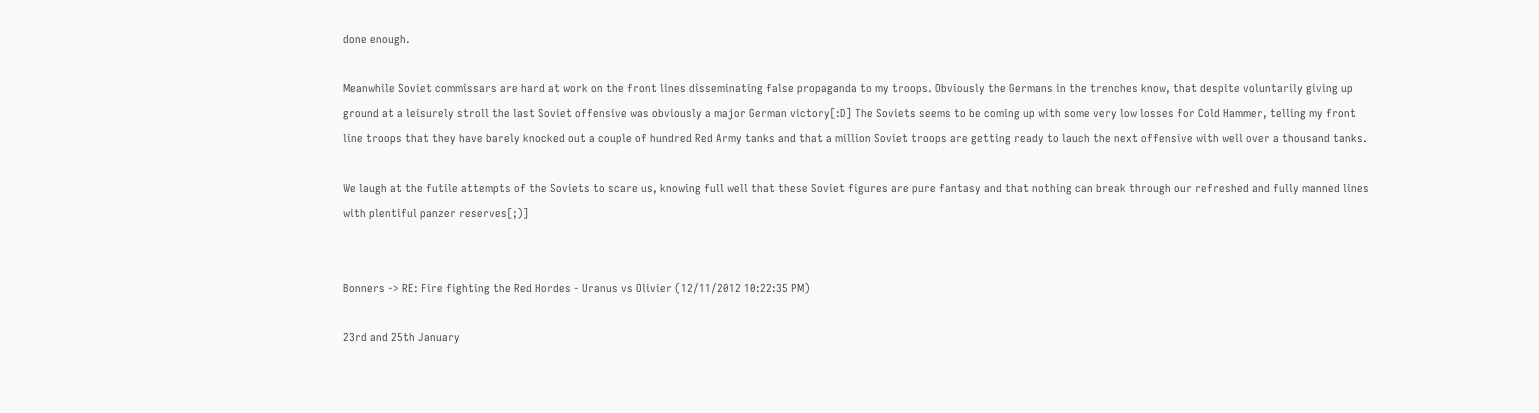done enough.

Meanwhile Soviet commissars are hard at work on the front lines disseminating false propaganda to my troops. Obviously the Germans in the trenches know, that despite voluntarily giving up ground at a leisurely stroll the last Soviet offensive was obviously a major German victory[:D] The Soviets seems to be coming up with some very low losses for Cold Hammer, telling my front line troops that they have barely knocked out a couple of hundred Red Army tanks and that a million Soviet troops are getting ready to lauch the next offensive with well over a thousand tanks.

We laugh at the futile attempts of the Soviets to scare us, knowing full well that these Soviet figures are pure fantasy and that nothing can break through our refreshed and fully manned lines with plentiful panzer reserves[;)]


Bonners -> RE: Fire fighting the Red Hordes - Uranus vs Olivier (12/11/2012 10:22:35 PM)

23rd and 25th January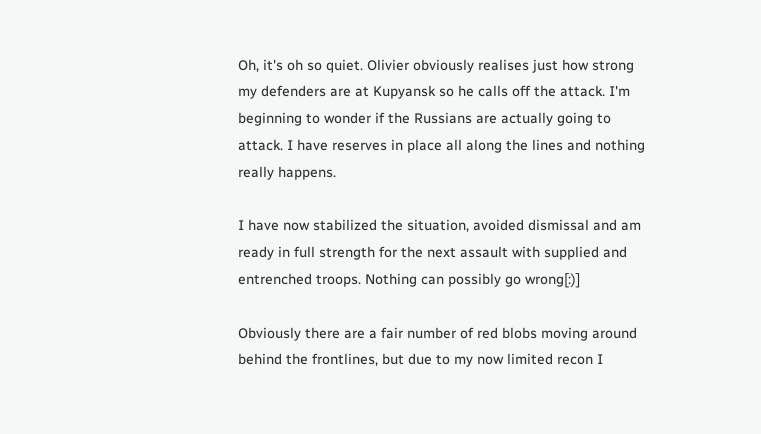Oh, it's oh so quiet. Olivier obviously realises just how strong my defenders are at Kupyansk so he calls off the attack. I'm beginning to wonder if the Russians are actually going to attack. I have reserves in place all along the lines and nothing really happens.

I have now stabilized the situation, avoided dismissal and am ready in full strength for the next assault with supplied and entrenched troops. Nothing can possibly go wrong[:)]

Obviously there are a fair number of red blobs moving around behind the frontlines, but due to my now limited recon I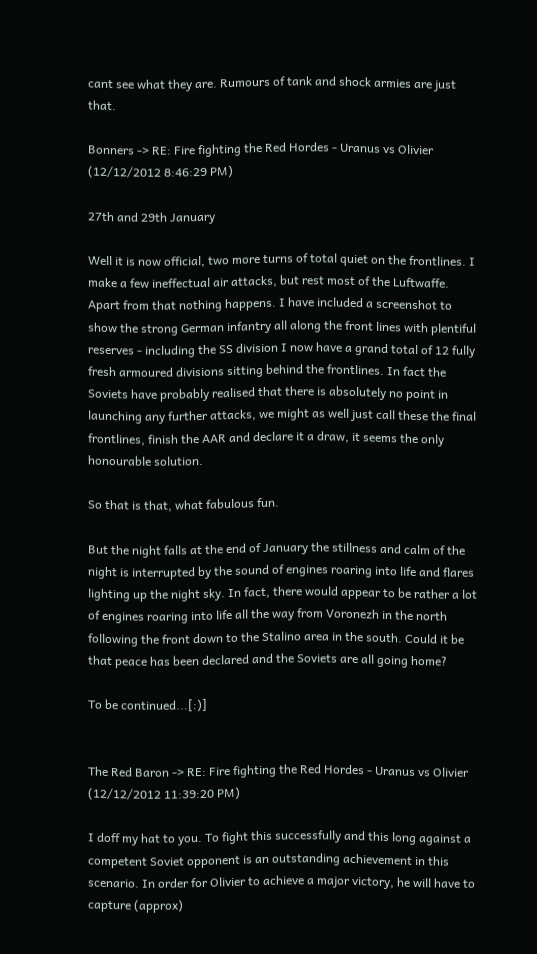cant see what they are. Rumours of tank and shock armies are just that.

Bonners -> RE: Fire fighting the Red Hordes - Uranus vs Olivier (12/12/2012 8:46:29 PM)

27th and 29th January

Well it is now official, two more turns of total quiet on the frontlines. I make a few ineffectual air attacks, but rest most of the Luftwaffe. Apart from that nothing happens. I have included a screenshot to show the strong German infantry all along the front lines with plentiful reserves - including the SS division I now have a grand total of 12 fully fresh armoured divisions sitting behind the frontlines. In fact the Soviets have probably realised that there is absolutely no point in launching any further attacks, we might as well just call these the final frontlines, finish the AAR and declare it a draw, it seems the only honourable solution.

So that is that, what fabulous fun.

But the night falls at the end of January the stillness and calm of the night is interrupted by the sound of engines roaring into life and flares lighting up the night sky. In fact, there would appear to be rather a lot of engines roaring into life all the way from Voronezh in the north following the front down to the Stalino area in the south. Could it be that peace has been declared and the Soviets are all going home?

To be continued...[:)]


The Red Baron -> RE: Fire fighting the Red Hordes - Uranus vs Olivier (12/12/2012 11:39:20 PM)

I doff my hat to you. To fight this successfully and this long against a competent Soviet opponent is an outstanding achievement in this scenario. In order for Olivier to achieve a major victory, he will have to capture (approx)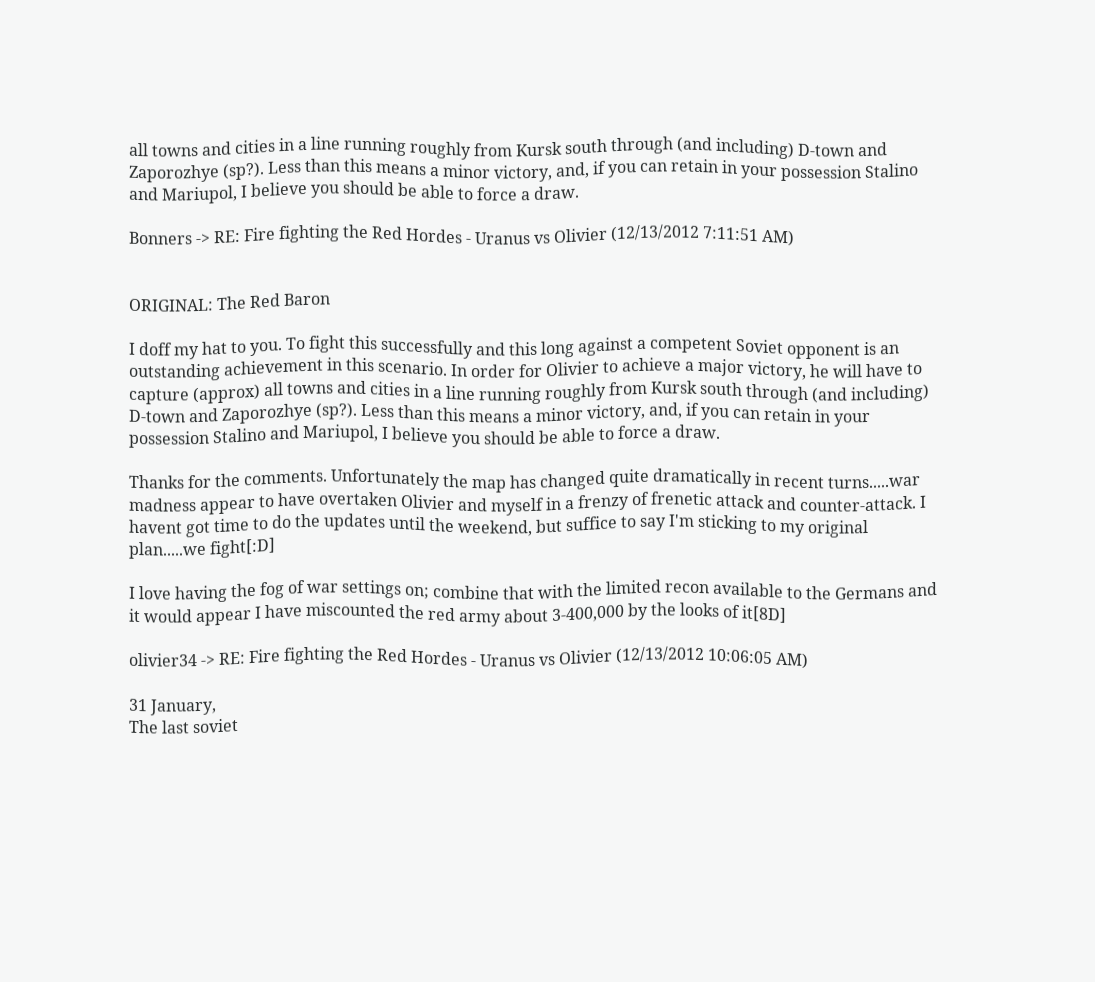all towns and cities in a line running roughly from Kursk south through (and including) D-town and Zaporozhye (sp?). Less than this means a minor victory, and, if you can retain in your possession Stalino and Mariupol, I believe you should be able to force a draw.

Bonners -> RE: Fire fighting the Red Hordes - Uranus vs Olivier (12/13/2012 7:11:51 AM)


ORIGINAL: The Red Baron

I doff my hat to you. To fight this successfully and this long against a competent Soviet opponent is an outstanding achievement in this scenario. In order for Olivier to achieve a major victory, he will have to capture (approx) all towns and cities in a line running roughly from Kursk south through (and including) D-town and Zaporozhye (sp?). Less than this means a minor victory, and, if you can retain in your possession Stalino and Mariupol, I believe you should be able to force a draw.

Thanks for the comments. Unfortunately the map has changed quite dramatically in recent turns.....war madness appear to have overtaken Olivier and myself in a frenzy of frenetic attack and counter-attack. I havent got time to do the updates until the weekend, but suffice to say I'm sticking to my original plan.....we fight[:D]

I love having the fog of war settings on; combine that with the limited recon available to the Germans and it would appear I have miscounted the red army about 3-400,000 by the looks of it[8D]

olivier34 -> RE: Fire fighting the Red Hordes - Uranus vs Olivier (12/13/2012 10:06:05 AM)

31 January,
The last soviet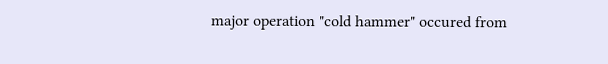major operation "cold hammer" occured from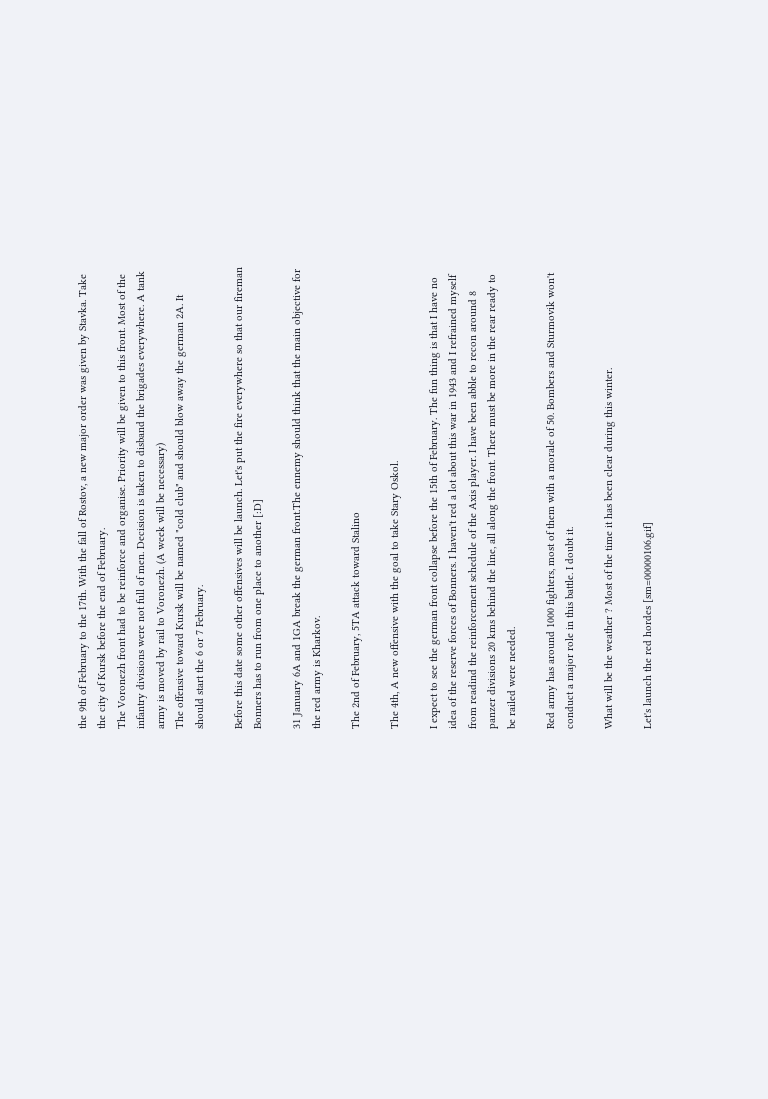the 9th of February to the 17th. With the fall of Rostov, a new major order was given by Stavka. Take the city of Kursk before the end of February.
The Voronezh front had to be reinforce and organise. Priority will be given to this front. Most of the infantry divisions were not full of men. Decision is taken to disband the brigades everywhere. A tank army is moved by rail to Voronezh. (A week will be necessary)
The offensive toward Kursk will be named "cold club" and should blow away the german 2A. It should start the 6 or 7 February.

Before this date some other offensives will be launch. Let's put the fire everywhere so that our fireman Bonners has to run from one place to another [:D]

31 January 6A and 1GA break the german front.The ennemy should think that the main objective for the red army is Kharkov.

The 2nd of February, 5TA attack toward Stalino

The 4th, A new offensive with the goal to take Stary Oskol.

I expect to see the german front collapse before the 15th of February. The fun thing is that I have no idea of the reserve forces of Bonners. I haven't red a lot about this war in 1943 and I refrained myself from readind the reinforcement schedule of the Axis player. I have been abble to recon around 8 panzer divisions 20 kms behind the line, all along the front. There must be more in the rear ready to be railed were needed.

Red army has around 1000 fighters, most of them with a morale of 50. Bombers and Sturmovik won't conduct a major role in this battle. I doubt it.

What will be the weather ? Most of the time it has been clear during this winter.

Let's launch the red hordes [sm=00000106.gif]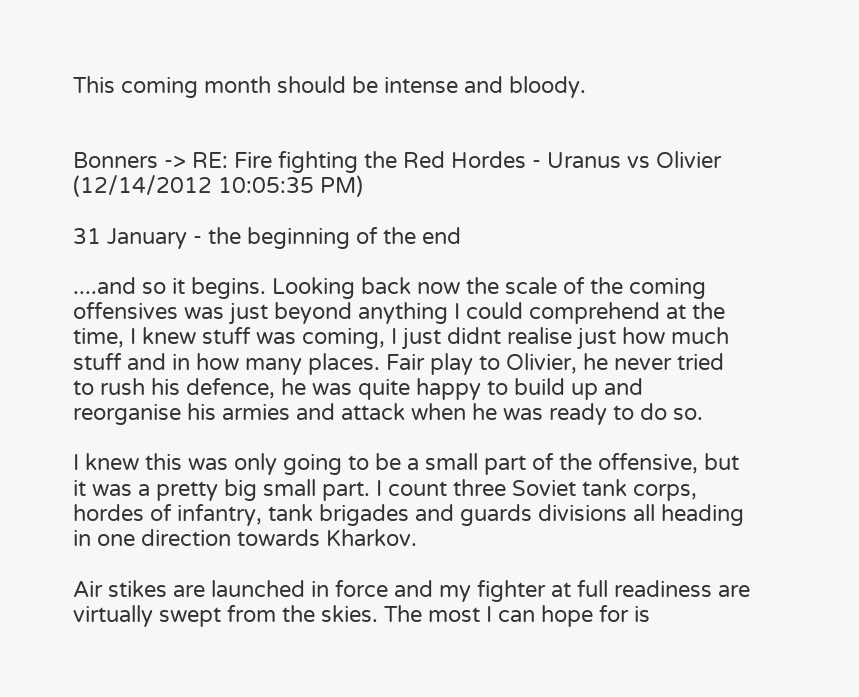This coming month should be intense and bloody.


Bonners -> RE: Fire fighting the Red Hordes - Uranus vs Olivier (12/14/2012 10:05:35 PM)

31 January - the beginning of the end

....and so it begins. Looking back now the scale of the coming offensives was just beyond anything I could comprehend at the time, I knew stuff was coming, I just didnt realise just how much stuff and in how many places. Fair play to Olivier, he never tried to rush his defence, he was quite happy to build up and reorganise his armies and attack when he was ready to do so.

I knew this was only going to be a small part of the offensive, but it was a pretty big small part. I count three Soviet tank corps, hordes of infantry, tank brigades and guards divisions all heading in one direction towards Kharkov.

Air stikes are launched in force and my fighter at full readiness are virtually swept from the skies. The most I can hope for is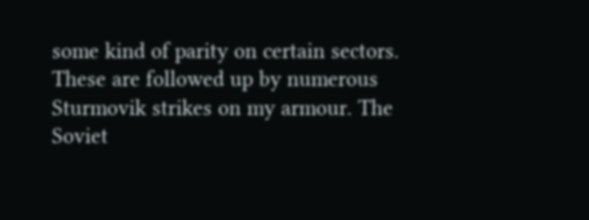some kind of parity on certain sectors. These are followed up by numerous Sturmovik strikes on my armour. The Soviet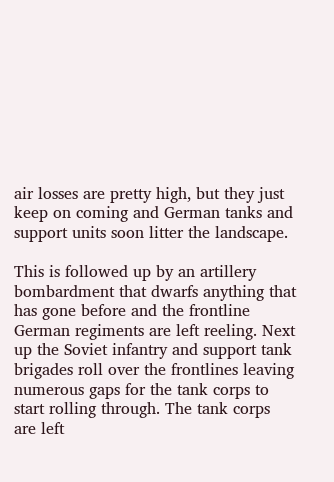air losses are pretty high, but they just keep on coming and German tanks and support units soon litter the landscape.

This is followed up by an artillery bombardment that dwarfs anything that has gone before and the frontline German regiments are left reeling. Next up the Soviet infantry and support tank brigades roll over the frontlines leaving numerous gaps for the tank corps to start rolling through. The tank corps are left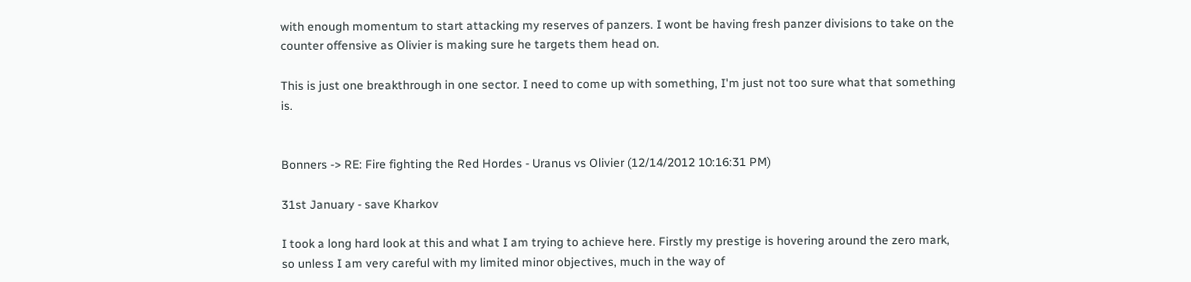with enough momentum to start attacking my reserves of panzers. I wont be having fresh panzer divisions to take on the counter offensive as Olivier is making sure he targets them head on.

This is just one breakthrough in one sector. I need to come up with something, I'm just not too sure what that something is.


Bonners -> RE: Fire fighting the Red Hordes - Uranus vs Olivier (12/14/2012 10:16:31 PM)

31st January - save Kharkov

I took a long hard look at this and what I am trying to achieve here. Firstly my prestige is hovering around the zero mark, so unless I am very careful with my limited minor objectives, much in the way of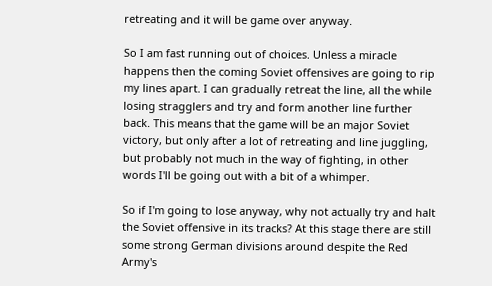retreating and it will be game over anyway.

So I am fast running out of choices. Unless a miracle happens then the coming Soviet offensives are going to rip my lines apart. I can gradually retreat the line, all the while losing stragglers and try and form another line further back. This means that the game will be an major Soviet victory, but only after a lot of retreating and line juggling, but probably not much in the way of fighting, in other words I'll be going out with a bit of a whimper.

So if I'm going to lose anyway, why not actually try and halt the Soviet offensive in its tracks? At this stage there are still some strong German divisions around despite the Red Army's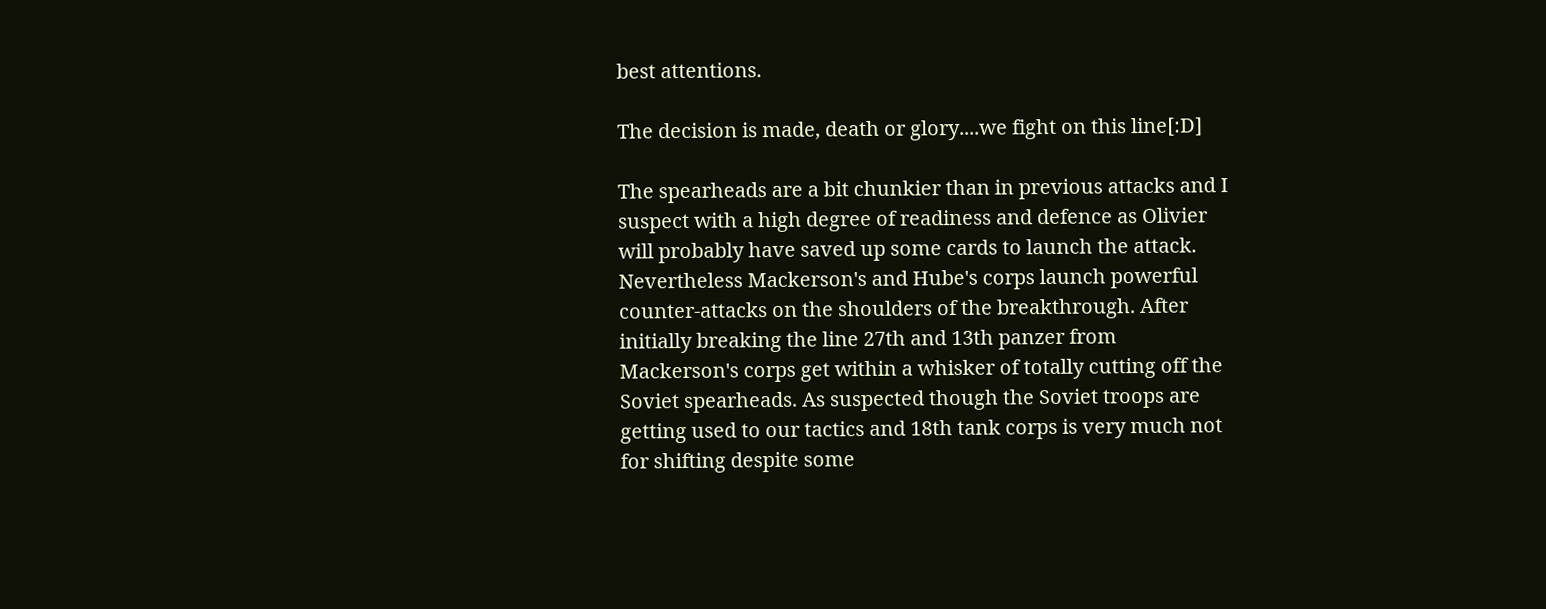best attentions.

The decision is made, death or glory....we fight on this line[:D]

The spearheads are a bit chunkier than in previous attacks and I suspect with a high degree of readiness and defence as Olivier will probably have saved up some cards to launch the attack. Nevertheless Mackerson's and Hube's corps launch powerful counter-attacks on the shoulders of the breakthrough. After initially breaking the line 27th and 13th panzer from Mackerson's corps get within a whisker of totally cutting off the Soviet spearheads. As suspected though the Soviet troops are getting used to our tactics and 18th tank corps is very much not for shifting despite some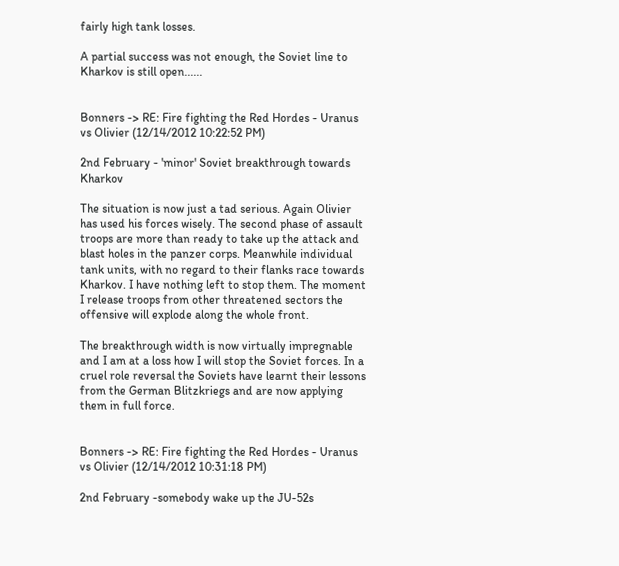fairly high tank losses.

A partial success was not enough, the Soviet line to Kharkov is still open......


Bonners -> RE: Fire fighting the Red Hordes - Uranus vs Olivier (12/14/2012 10:22:52 PM)

2nd February - 'minor' Soviet breakthrough towards Kharkov

The situation is now just a tad serious. Again Olivier has used his forces wisely. The second phase of assault troops are more than ready to take up the attack and blast holes in the panzer corps. Meanwhile individual tank units, with no regard to their flanks race towards Kharkov. I have nothing left to stop them. The moment I release troops from other threatened sectors the offensive will explode along the whole front.

The breakthrough width is now virtually impregnable and I am at a loss how I will stop the Soviet forces. In a cruel role reversal the Soviets have learnt their lessons from the German Blitzkriegs and are now applying them in full force.


Bonners -> RE: Fire fighting the Red Hordes - Uranus vs Olivier (12/14/2012 10:31:18 PM)

2nd February -somebody wake up the JU-52s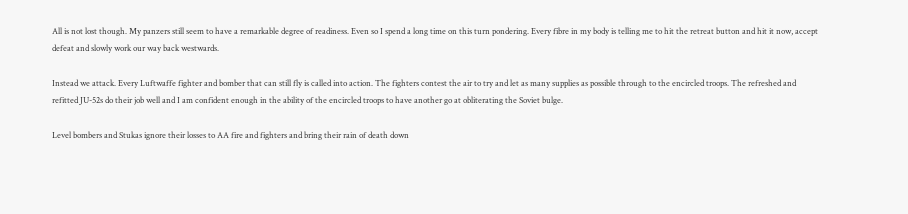All is not lost though. My panzers still seem to have a remarkable degree of readiness. Even so I spend a long time on this turn pondering. Every fibre in my body is telling me to hit the retreat button and hit it now, accept defeat and slowly work our way back westwards.

Instead we attack. Every Luftwaffe fighter and bomber that can still fly is called into action. The fighters contest the air to try and let as many supplies as possible through to the encircled troops. The refreshed and refitted JU-52s do their job well and I am confident enough in the ability of the encircled troops to have another go at obliterating the Soviet bulge.

Level bombers and Stukas ignore their losses to AA fire and fighters and bring their rain of death down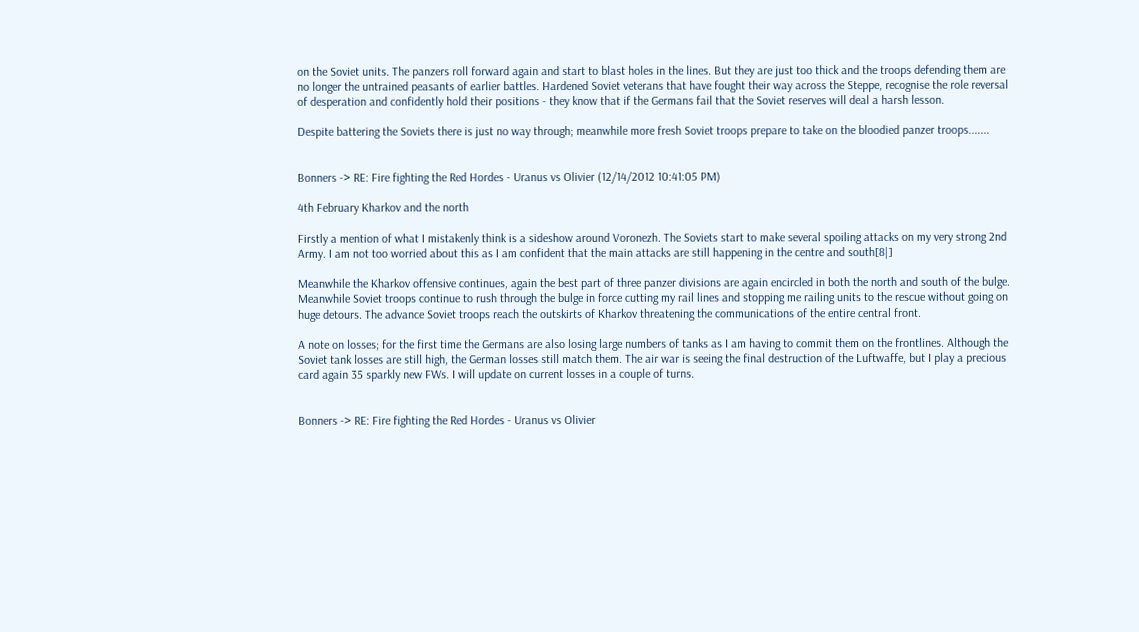on the Soviet units. The panzers roll forward again and start to blast holes in the lines. But they are just too thick and the troops defending them are no longer the untrained peasants of earlier battles. Hardened Soviet veterans that have fought their way across the Steppe, recognise the role reversal of desperation and confidently hold their positions - they know that if the Germans fail that the Soviet reserves will deal a harsh lesson.

Despite battering the Soviets there is just no way through; meanwhile more fresh Soviet troops prepare to take on the bloodied panzer troops.......


Bonners -> RE: Fire fighting the Red Hordes - Uranus vs Olivier (12/14/2012 10:41:05 PM)

4th February Kharkov and the north

Firstly a mention of what I mistakenly think is a sideshow around Voronezh. The Soviets start to make several spoiling attacks on my very strong 2nd Army. I am not too worried about this as I am confident that the main attacks are still happening in the centre and south[8|]

Meanwhile the Kharkov offensive continues, again the best part of three panzer divisions are again encircled in both the north and south of the bulge. Meanwhile Soviet troops continue to rush through the bulge in force cutting my rail lines and stopping me railing units to the rescue without going on huge detours. The advance Soviet troops reach the outskirts of Kharkov threatening the communications of the entire central front.

A note on losses; for the first time the Germans are also losing large numbers of tanks as I am having to commit them on the frontlines. Although the Soviet tank losses are still high, the German losses still match them. The air war is seeing the final destruction of the Luftwaffe, but I play a precious card again 35 sparkly new FWs. I will update on current losses in a couple of turns.


Bonners -> RE: Fire fighting the Red Hordes - Uranus vs Olivier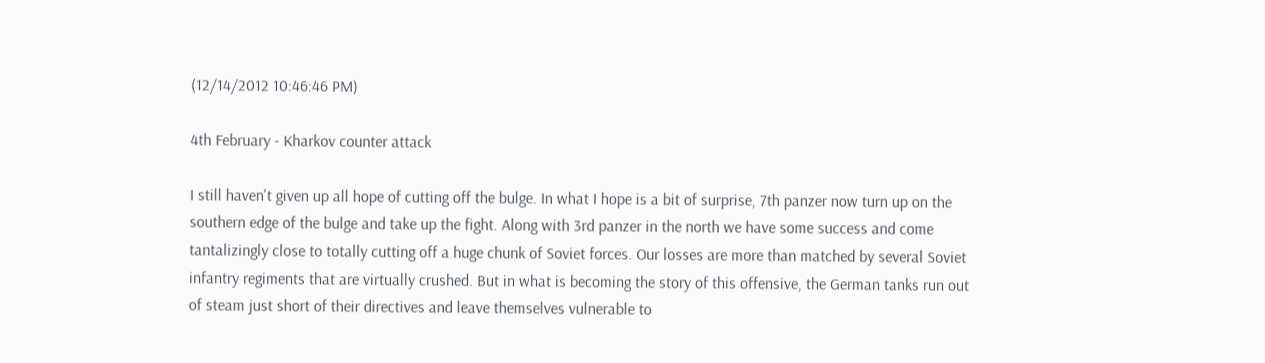(12/14/2012 10:46:46 PM)

4th February - Kharkov counter attack

I still haven't given up all hope of cutting off the bulge. In what I hope is a bit of surprise, 7th panzer now turn up on the southern edge of the bulge and take up the fight. Along with 3rd panzer in the north we have some success and come tantalizingly close to totally cutting off a huge chunk of Soviet forces. Our losses are more than matched by several Soviet infantry regiments that are virtually crushed. But in what is becoming the story of this offensive, the German tanks run out of steam just short of their directives and leave themselves vulnerable to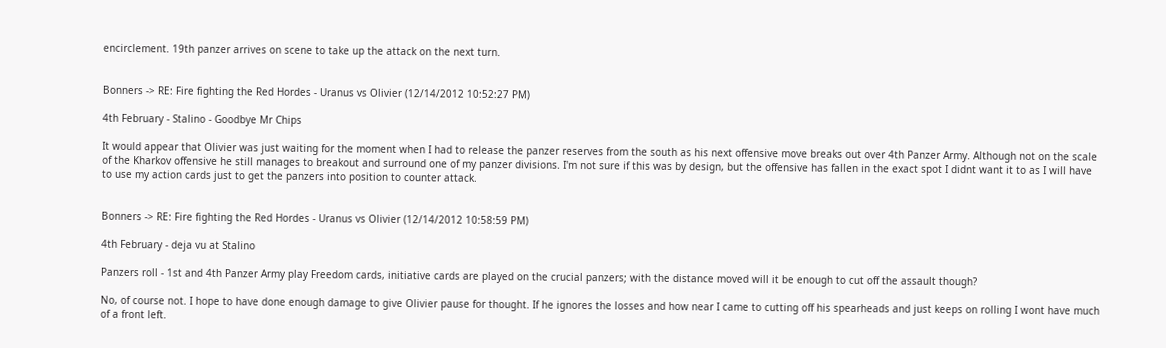encirclement. 19th panzer arrives on scene to take up the attack on the next turn.


Bonners -> RE: Fire fighting the Red Hordes - Uranus vs Olivier (12/14/2012 10:52:27 PM)

4th February - Stalino - Goodbye Mr Chips

It would appear that Olivier was just waiting for the moment when I had to release the panzer reserves from the south as his next offensive move breaks out over 4th Panzer Army. Although not on the scale of the Kharkov offensive he still manages to breakout and surround one of my panzer divisions. I'm not sure if this was by design, but the offensive has fallen in the exact spot I didnt want it to as I will have to use my action cards just to get the panzers into position to counter attack.


Bonners -> RE: Fire fighting the Red Hordes - Uranus vs Olivier (12/14/2012 10:58:59 PM)

4th February - deja vu at Stalino

Panzers roll - 1st and 4th Panzer Army play Freedom cards, initiative cards are played on the crucial panzers; with the distance moved will it be enough to cut off the assault though?

No, of course not. I hope to have done enough damage to give Olivier pause for thought. If he ignores the losses and how near I came to cutting off his spearheads and just keeps on rolling I wont have much of a front left.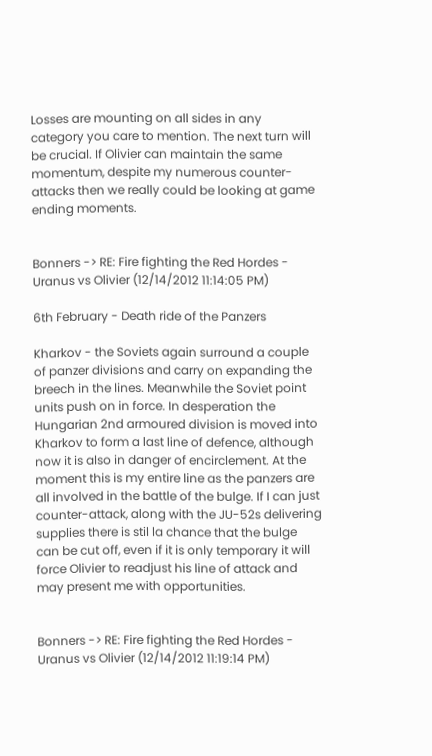Losses are mounting on all sides in any category you care to mention. The next turn will be crucial. If Olivier can maintain the same momentum, despite my numerous counter-attacks then we really could be looking at game ending moments.


Bonners -> RE: Fire fighting the Red Hordes - Uranus vs Olivier (12/14/2012 11:14:05 PM)

6th February - Death ride of the Panzers

Kharkov - the Soviets again surround a couple of panzer divisions and carry on expanding the breech in the lines. Meanwhile the Soviet point units push on in force. In desperation the Hungarian 2nd armoured division is moved into Kharkov to form a last line of defence, although now it is also in danger of encirclement. At the moment this is my entire line as the panzers are all involved in the battle of the bulge. If I can just counter-attack, along with the JU-52s delivering supplies there is stil la chance that the bulge can be cut off, even if it is only temporary it will force Olivier to readjust his line of attack and may present me with opportunities.


Bonners -> RE: Fire fighting the Red Hordes - Uranus vs Olivier (12/14/2012 11:19:14 PM)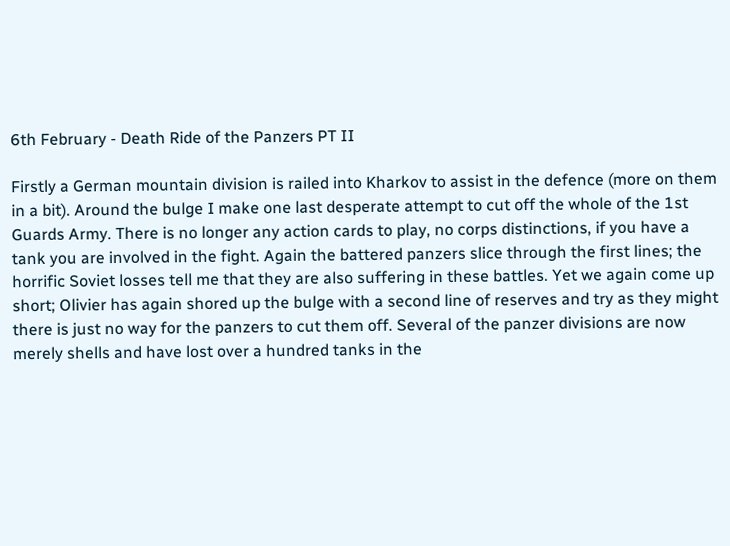6th February - Death Ride of the Panzers PT II

Firstly a German mountain division is railed into Kharkov to assist in the defence (more on them in a bit). Around the bulge I make one last desperate attempt to cut off the whole of the 1st Guards Army. There is no longer any action cards to play, no corps distinctions, if you have a tank you are involved in the fight. Again the battered panzers slice through the first lines; the horrific Soviet losses tell me that they are also suffering in these battles. Yet we again come up short; Olivier has again shored up the bulge with a second line of reserves and try as they might there is just no way for the panzers to cut them off. Several of the panzer divisions are now merely shells and have lost over a hundred tanks in the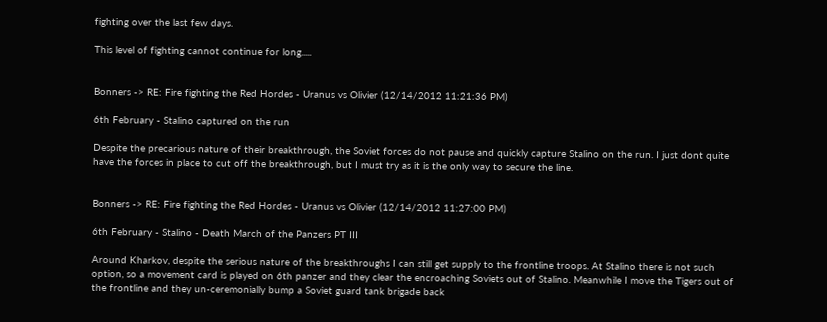fighting over the last few days.

This level of fighting cannot continue for long.....


Bonners -> RE: Fire fighting the Red Hordes - Uranus vs Olivier (12/14/2012 11:21:36 PM)

6th February - Stalino captured on the run

Despite the precarious nature of their breakthrough, the Soviet forces do not pause and quickly capture Stalino on the run. I just dont quite have the forces in place to cut off the breakthrough, but I must try as it is the only way to secure the line.


Bonners -> RE: Fire fighting the Red Hordes - Uranus vs Olivier (12/14/2012 11:27:00 PM)

6th February - Stalino - Death March of the Panzers PT III

Around Kharkov, despite the serious nature of the breakthroughs I can still get supply to the frontline troops. At Stalino there is not such option, so a movement card is played on 6th panzer and they clear the encroaching Soviets out of Stalino. Meanwhile I move the Tigers out of the frontline and they un-ceremonially bump a Soviet guard tank brigade back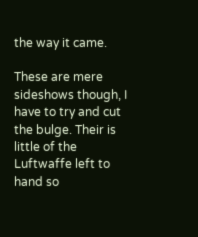the way it came.

These are mere sideshows though, I have to try and cut the bulge. Their is little of the Luftwaffe left to hand so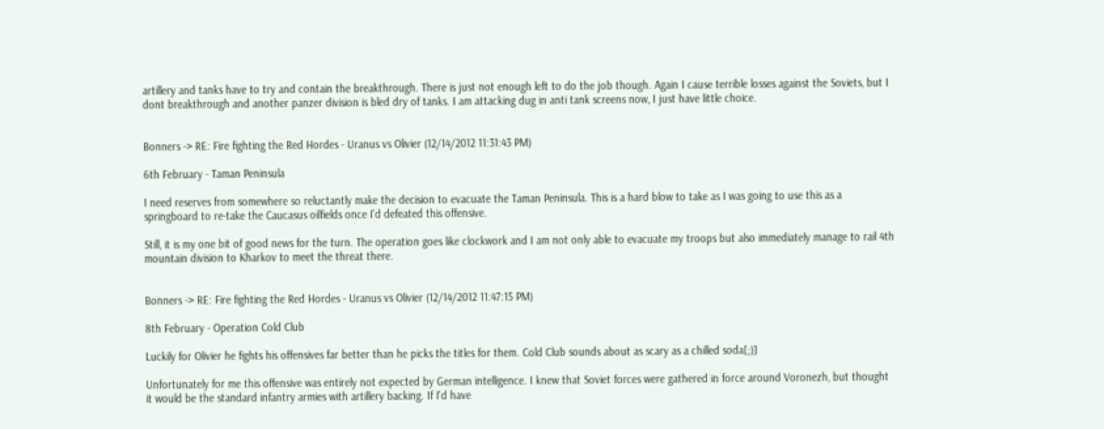artillery and tanks have to try and contain the breakthrough. There is just not enough left to do the job though. Again I cause terrible losses against the Soviets, but I dont breakthrough and another panzer division is bled dry of tanks. I am attacking dug in anti tank screens now, I just have little choice.


Bonners -> RE: Fire fighting the Red Hordes - Uranus vs Olivier (12/14/2012 11:31:43 PM)

6th February - Taman Peninsula

I need reserves from somewhere so reluctantly make the decision to evacuate the Taman Peninsula. This is a hard blow to take as I was going to use this as a springboard to re-take the Caucasus oilfields once I'd defeated this offensive.

Still, it is my one bit of good news for the turn. The operation goes like clockwork and I am not only able to evacuate my troops but also immediately manage to rail 4th mountain division to Kharkov to meet the threat there.


Bonners -> RE: Fire fighting the Red Hordes - Uranus vs Olivier (12/14/2012 11:47:15 PM)

8th February - Operation Cold Club

Luckily for Olivier he fights his offensives far better than he picks the titles for them. Cold Club sounds about as scary as a chilled soda[;)]

Unfortunately for me this offensive was entirely not expected by German intelligence. I knew that Soviet forces were gathered in force around Voronezh, but thought it would be the standard infantry armies with artillery backing. If I'd have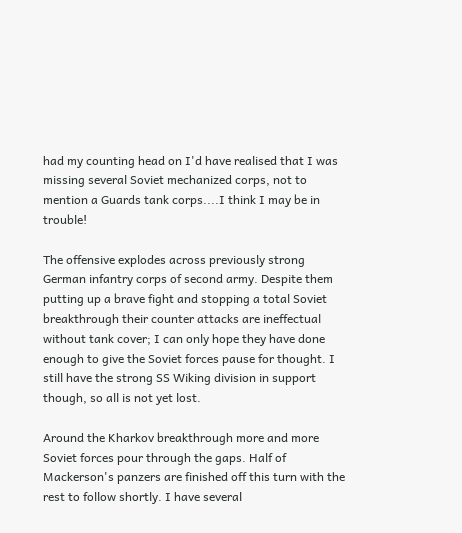had my counting head on I'd have realised that I was missing several Soviet mechanized corps, not to mention a Guards tank corps....I think I may be in trouble!

The offensive explodes across previously strong German infantry corps of second army. Despite them putting up a brave fight and stopping a total Soviet breakthrough their counter attacks are ineffectual without tank cover; I can only hope they have done enough to give the Soviet forces pause for thought. I still have the strong SS Wiking division in support though, so all is not yet lost.

Around the Kharkov breakthrough more and more Soviet forces pour through the gaps. Half of Mackerson's panzers are finished off this turn with the rest to follow shortly. I have several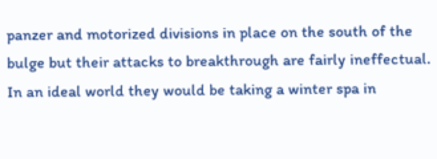panzer and motorized divisions in place on the south of the bulge but their attacks to breakthrough are fairly ineffectual. In an ideal world they would be taking a winter spa in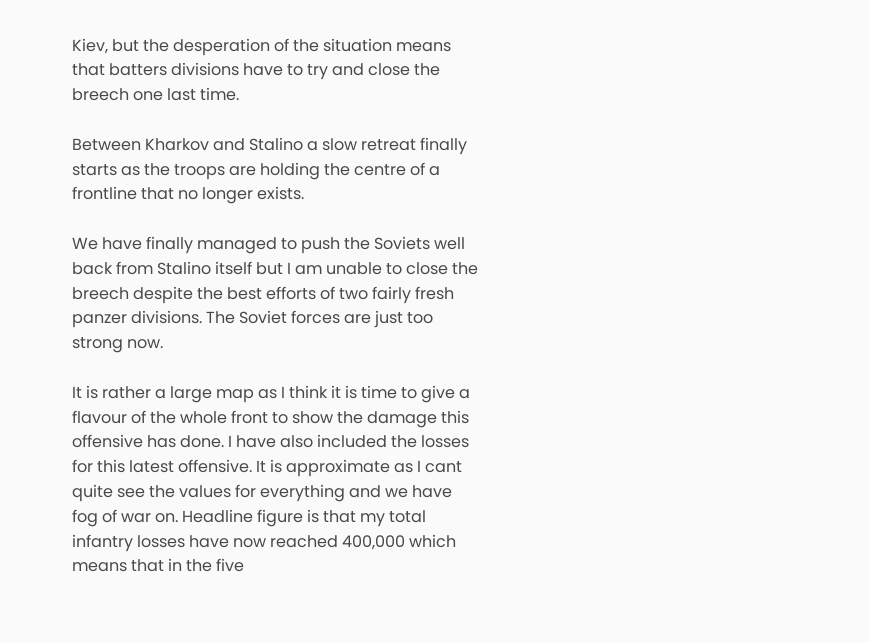Kiev, but the desperation of the situation means that batters divisions have to try and close the breech one last time.

Between Kharkov and Stalino a slow retreat finally starts as the troops are holding the centre of a frontline that no longer exists.

We have finally managed to push the Soviets well back from Stalino itself but I am unable to close the breech despite the best efforts of two fairly fresh panzer divisions. The Soviet forces are just too strong now.

It is rather a large map as I think it is time to give a flavour of the whole front to show the damage this offensive has done. I have also included the losses for this latest offensive. It is approximate as I cant quite see the values for everything and we have fog of war on. Headline figure is that my total infantry losses have now reached 400,000 which means that in the five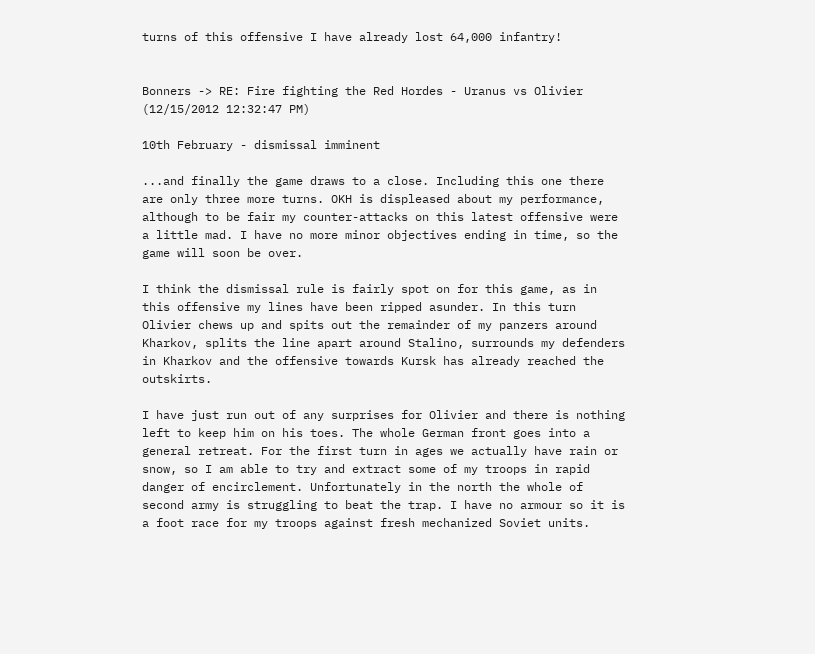turns of this offensive I have already lost 64,000 infantry!


Bonners -> RE: Fire fighting the Red Hordes - Uranus vs Olivier (12/15/2012 12:32:47 PM)

10th February - dismissal imminent

...and finally the game draws to a close. Including this one there are only three more turns. OKH is displeased about my performance, although to be fair my counter-attacks on this latest offensive were a little mad. I have no more minor objectives ending in time, so the game will soon be over.

I think the dismissal rule is fairly spot on for this game, as in this offensive my lines have been ripped asunder. In this turn Olivier chews up and spits out the remainder of my panzers around Kharkov, splits the line apart around Stalino, surrounds my defenders in Kharkov and the offensive towards Kursk has already reached the outskirts.

I have just run out of any surprises for Olivier and there is nothing left to keep him on his toes. The whole German front goes into a general retreat. For the first turn in ages we actually have rain or snow, so I am able to try and extract some of my troops in rapid danger of encirclement. Unfortunately in the north the whole of second army is struggling to beat the trap. I have no armour so it is a foot race for my troops against fresh mechanized Soviet units.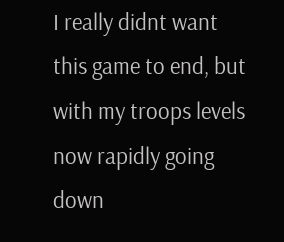I really didnt want this game to end, but with my troops levels now rapidly going down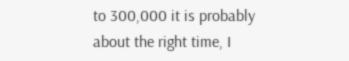to 300,000 it is probably about the right time, I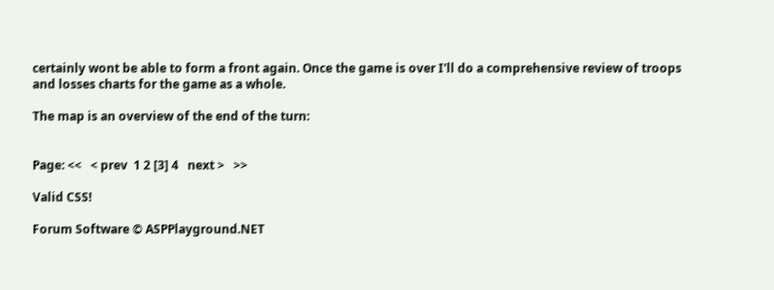certainly wont be able to form a front again. Once the game is over I'll do a comprehensive review of troops and losses charts for the game as a whole.

The map is an overview of the end of the turn:


Page: <<   < prev  1 2 [3] 4   next >   >>

Valid CSS!

Forum Software © ASPPlayground.NET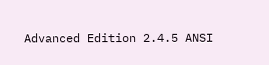Advanced Edition 2.4.5 ANSI